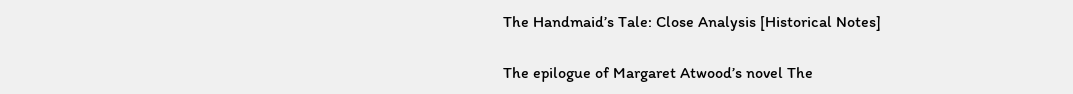The Handmaid’s Tale: Close Analysis [Historical Notes]

The epilogue of Margaret Atwood’s novel The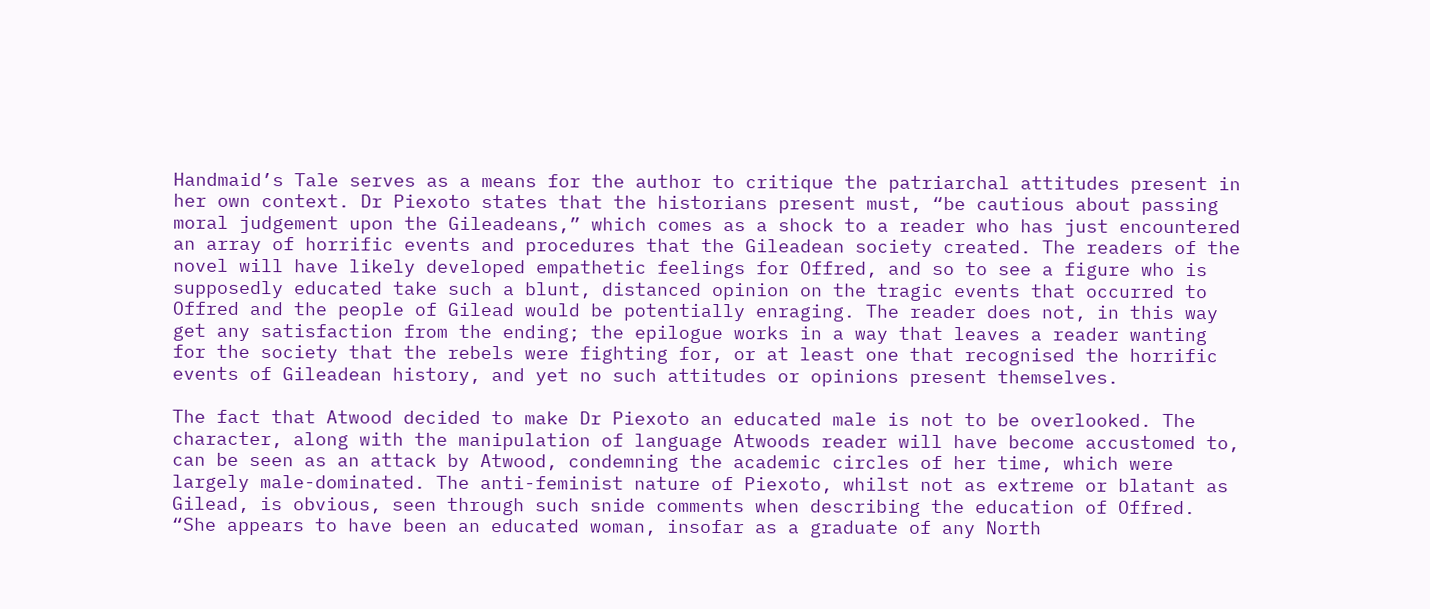Handmaid’s Tale serves as a means for the author to critique the patriarchal attitudes present in her own context. Dr Piexoto states that the historians present must, “be cautious about passing moral judgement upon the Gileadeans,” which comes as a shock to a reader who has just encountered an array of horrific events and procedures that the Gileadean society created. The readers of the novel will have likely developed empathetic feelings for Offred, and so to see a figure who is supposedly educated take such a blunt, distanced opinion on the tragic events that occurred to Offred and the people of Gilead would be potentially enraging. The reader does not, in this way get any satisfaction from the ending; the epilogue works in a way that leaves a reader wanting for the society that the rebels were fighting for, or at least one that recognised the horrific events of Gileadean history, and yet no such attitudes or opinions present themselves.

The fact that Atwood decided to make Dr Piexoto an educated male is not to be overlooked. The character, along with the manipulation of language Atwoods reader will have become accustomed to, can be seen as an attack by Atwood, condemning the academic circles of her time, which were largely male-dominated. The anti-feminist nature of Piexoto, whilst not as extreme or blatant as Gilead, is obvious, seen through such snide comments when describing the education of Offred. “She appears to have been an educated woman, insofar as a graduate of any North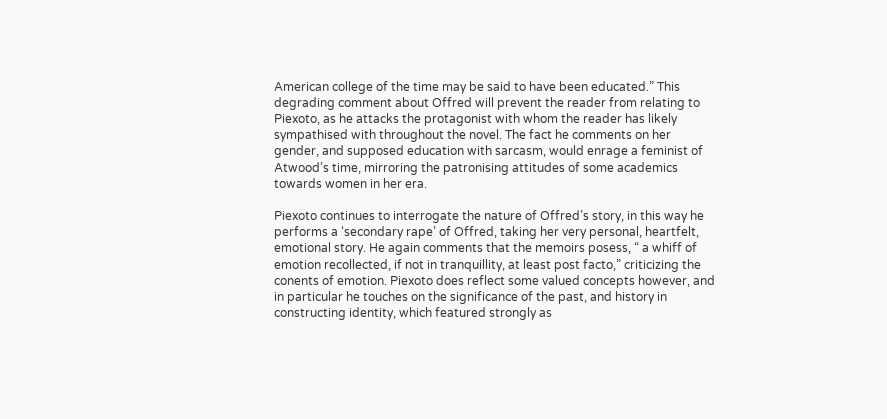American college of the time may be said to have been educated.” This degrading comment about Offred will prevent the reader from relating to Piexoto, as he attacks the protagonist with whom the reader has likely sympathised with throughout the novel. The fact he comments on her gender, and supposed education with sarcasm, would enrage a feminist of Atwood’s time, mirroring the patronising attitudes of some academics towards women in her era.

Piexoto continues to interrogate the nature of Offred’s story, in this way he performs a ‘secondary rape’ of Offred, taking her very personal, heartfelt, emotional story. He again comments that the memoirs posess, “ a whiff of emotion recollected, if not in tranquillity, at least post facto,” criticizing the conents of emotion. Piexoto does reflect some valued concepts however, and in particular he touches on the significance of the past, and history in constructing identity, which featured strongly as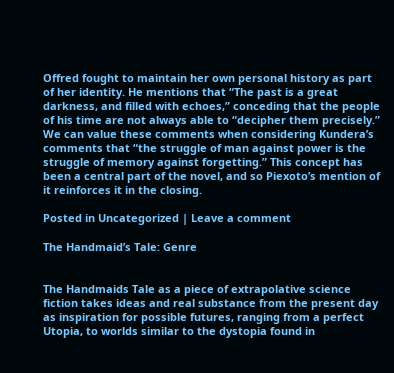Offred fought to maintain her own personal history as part of her identity. He mentions that “The past is a great darkness, and filled with echoes,” conceding that the people of his time are not always able to “decipher them precisely.” We can value these comments when considering Kundera’s comments that “the struggle of man against power is the struggle of memory against forgetting.” This concept has been a central part of the novel, and so Piexoto’s mention of it reinforces it in the closing.

Posted in Uncategorized | Leave a comment

The Handmaid’s Tale: Genre


The Handmaids Tale as a piece of extrapolative science fiction takes ideas and real substance from the present day as inspiration for possible futures, ranging from a perfect Utopia, to worlds similar to the dystopia found in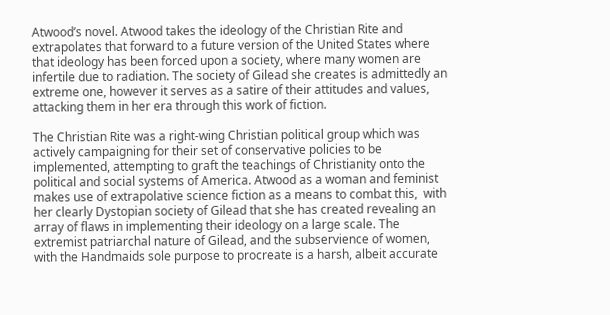Atwood’s novel. Atwood takes the ideology of the Christian Rite and extrapolates that forward to a future version of the United States where that ideology has been forced upon a society, where many women are infertile due to radiation. The society of Gilead she creates is admittedly an extreme one, however it serves as a satire of their attitudes and values, attacking them in her era through this work of fiction.

The Christian Rite was a right-wing Christian political group which was actively campaigning for their set of conservative policies to be implemented, attempting to graft the teachings of Christianity onto the political and social systems of America. Atwood as a woman and feminist makes use of extrapolative science fiction as a means to combat this,  with her clearly Dystopian society of Gilead that she has created revealing an array of flaws in implementing their ideology on a large scale. The extremist patriarchal nature of Gilead, and the subservience of women, with the Handmaids sole purpose to procreate is a harsh, albeit accurate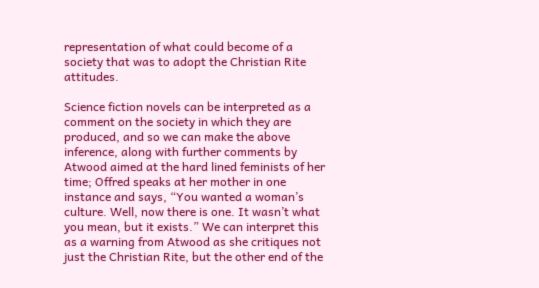representation of what could become of a society that was to adopt the Christian Rite attitudes.

Science fiction novels can be interpreted as a comment on the society in which they are produced, and so we can make the above inference, along with further comments by Atwood aimed at the hard lined feminists of her time; Offred speaks at her mother in one instance and says, “You wanted a woman’s culture. Well, now there is one. It wasn’t what you mean, but it exists.” We can interpret this as a warning from Atwood as she critiques not just the Christian Rite, but the other end of the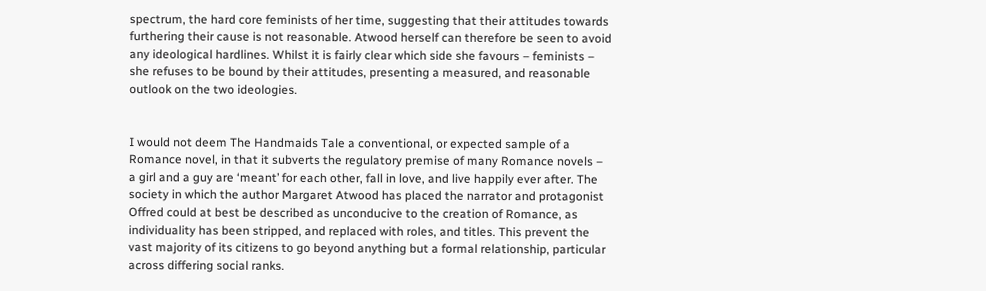spectrum, the hard core feminists of her time, suggesting that their attitudes towards furthering their cause is not reasonable. Atwood herself can therefore be seen to avoid any ideological hardlines. Whilst it is fairly clear which side she favours – feminists – she refuses to be bound by their attitudes, presenting a measured, and reasonable outlook on the two ideologies.


I would not deem The Handmaids Tale a conventional, or expected sample of a Romance novel, in that it subverts the regulatory premise of many Romance novels – a girl and a guy are ‘meant’ for each other, fall in love, and live happily ever after. The society in which the author Margaret Atwood has placed the narrator and protagonist Offred could at best be described as unconducive to the creation of Romance, as individuality has been stripped, and replaced with roles, and titles. This prevent the vast majority of its citizens to go beyond anything but a formal relationship, particular across differing social ranks.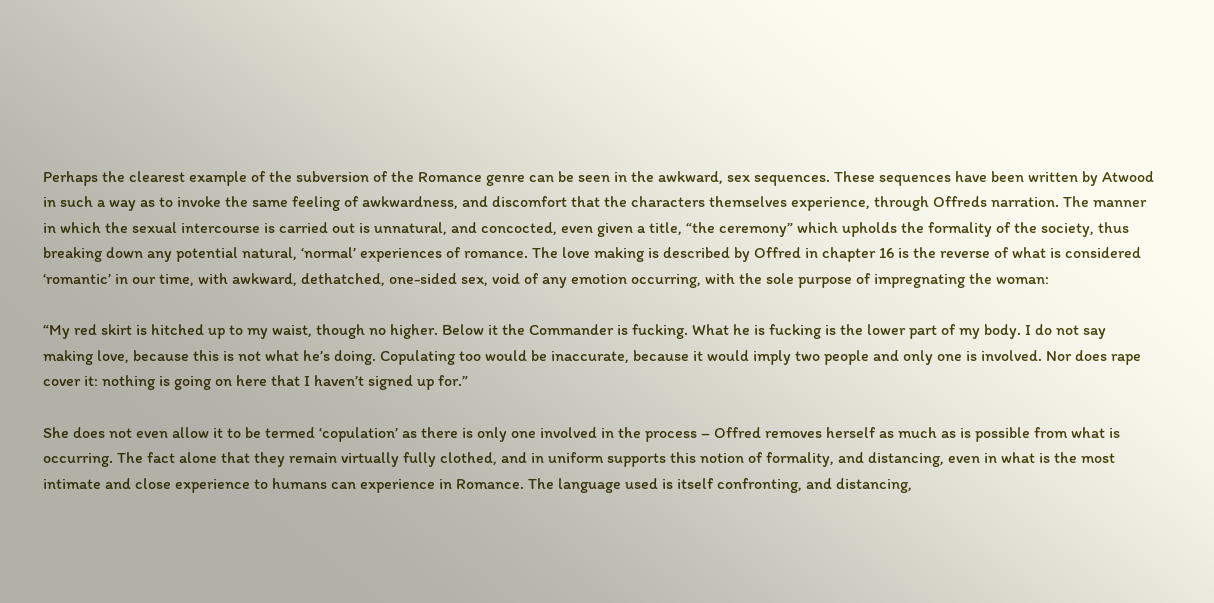Perhaps the clearest example of the subversion of the Romance genre can be seen in the awkward, sex sequences. These sequences have been written by Atwood in such a way as to invoke the same feeling of awkwardness, and discomfort that the characters themselves experience, through Offreds narration. The manner in which the sexual intercourse is carried out is unnatural, and concocted, even given a title, “the ceremony” which upholds the formality of the society, thus breaking down any potential natural, ‘normal’ experiences of romance. The love making is described by Offred in chapter 16 is the reverse of what is considered ‘romantic’ in our time, with awkward, dethatched, one-sided sex, void of any emotion occurring, with the sole purpose of impregnating the woman:

“My red skirt is hitched up to my waist, though no higher. Below it the Commander is fucking. What he is fucking is the lower part of my body. I do not say making love, because this is not what he’s doing. Copulating too would be inaccurate, because it would imply two people and only one is involved. Nor does rape cover it: nothing is going on here that I haven’t signed up for.”

She does not even allow it to be termed ‘copulation’ as there is only one involved in the process – Offred removes herself as much as is possible from what is occurring. The fact alone that they remain virtually fully clothed, and in uniform supports this notion of formality, and distancing, even in what is the most intimate and close experience to humans can experience in Romance. The language used is itself confronting, and distancing,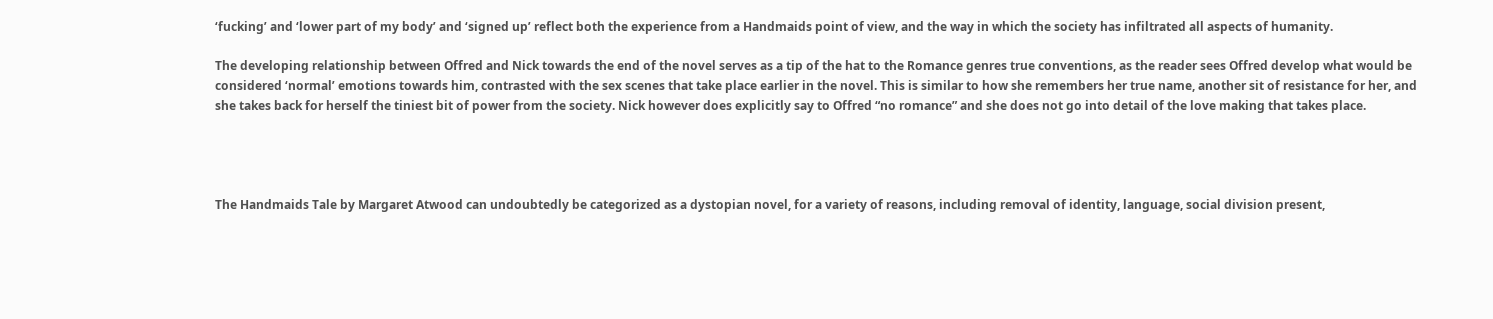‘fucking’ and ‘lower part of my body’ and ‘signed up’ reflect both the experience from a Handmaids point of view, and the way in which the society has infiltrated all aspects of humanity.

The developing relationship between Offred and Nick towards the end of the novel serves as a tip of the hat to the Romance genres true conventions, as the reader sees Offred develop what would be considered ‘normal’ emotions towards him, contrasted with the sex scenes that take place earlier in the novel. This is similar to how she remembers her true name, another sit of resistance for her, and she takes back for herself the tiniest bit of power from the society. Nick however does explicitly say to Offred “no romance” and she does not go into detail of the love making that takes place.




The Handmaids Tale by Margaret Atwood can undoubtedly be categorized as a dystopian novel, for a variety of reasons, including removal of identity, language, social division present,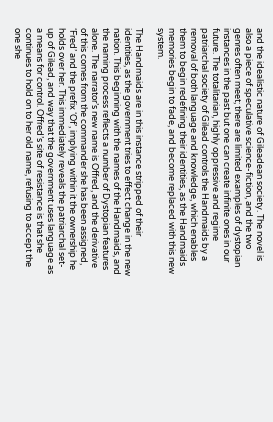and the idealistic nature of Gileadean society. The novel is also a piece of speculative science-fiction, and the two genres often meet; there are limited examples of dystopian instances in the past but one can create infinite ones in our future. The totalitarian, highly oppressive and regime patriarchal society of Gilead controls the Handmaids by a removal of both language and knowledge, which enables them to begin redefining their identities, as the Handmaids memories begin to fade, and become replaced with this new system.

The Handmaids are in this instance stripped of their identities, as the government tries to effect change in the new nation. This beginning with the names of the Handmaids, and the naming process reflects a number of Dystopian features alone. The narrator’s new name is Offred, and the derivative of this comes from the commander she has been assigned, ‘Fred’ and the prefix ‘Of’, implying within it the ownership he holds over her. This immediately reveals the patriarchal set-up of Gilead, and way that the government uses language as a means for control. Offred’s site of resistance is that she continues to hold on to her old name, refusing to accept the one she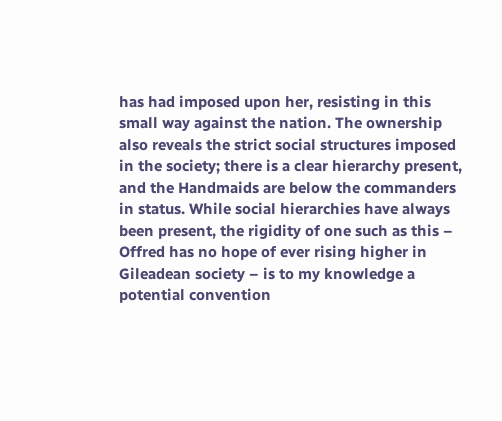has had imposed upon her, resisting in this small way against the nation. The ownership also reveals the strict social structures imposed in the society; there is a clear hierarchy present, and the Handmaids are below the commanders in status. While social hierarchies have always been present, the rigidity of one such as this – Offred has no hope of ever rising higher in Gileadean society – is to my knowledge a potential convention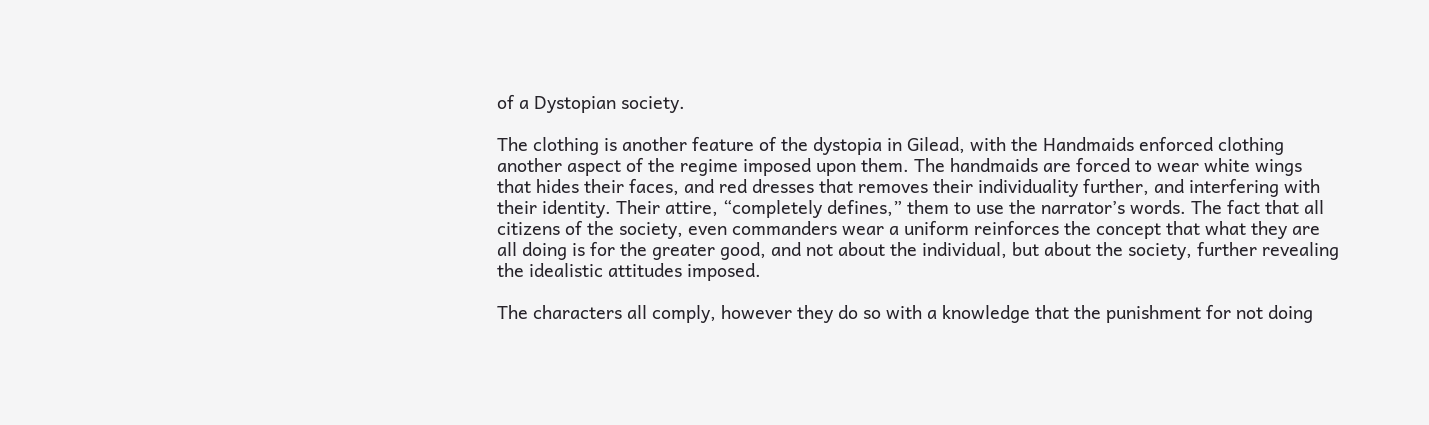of a Dystopian society.

The clothing is another feature of the dystopia in Gilead, with the Handmaids enforced clothing another aspect of the regime imposed upon them. The handmaids are forced to wear white wings that hides their faces, and red dresses that removes their individuality further, and interfering with their identity. Their attire, “completely defines,” them to use the narrator’s words. The fact that all citizens of the society, even commanders wear a uniform reinforces the concept that what they are all doing is for the greater good, and not about the individual, but about the society, further revealing the idealistic attitudes imposed.

The characters all comply, however they do so with a knowledge that the punishment for not doing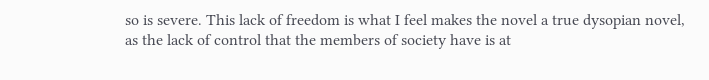so is severe. This lack of freedom is what I feel makes the novel a true dysopian novel, as the lack of control that the members of society have is at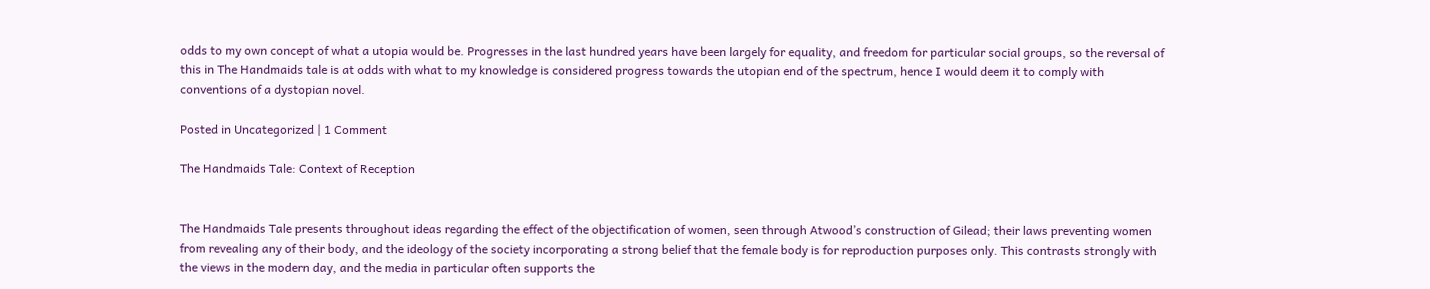odds to my own concept of what a utopia would be. Progresses in the last hundred years have been largely for equality, and freedom for particular social groups, so the reversal of this in The Handmaids tale is at odds with what to my knowledge is considered progress towards the utopian end of the spectrum, hence I would deem it to comply with conventions of a dystopian novel.

Posted in Uncategorized | 1 Comment

The Handmaids Tale: Context of Reception


The Handmaids Tale presents throughout ideas regarding the effect of the objectification of women, seen through Atwood’s construction of Gilead; their laws preventing women from revealing any of their body, and the ideology of the society incorporating a strong belief that the female body is for reproduction purposes only. This contrasts strongly with the views in the modern day, and the media in particular often supports the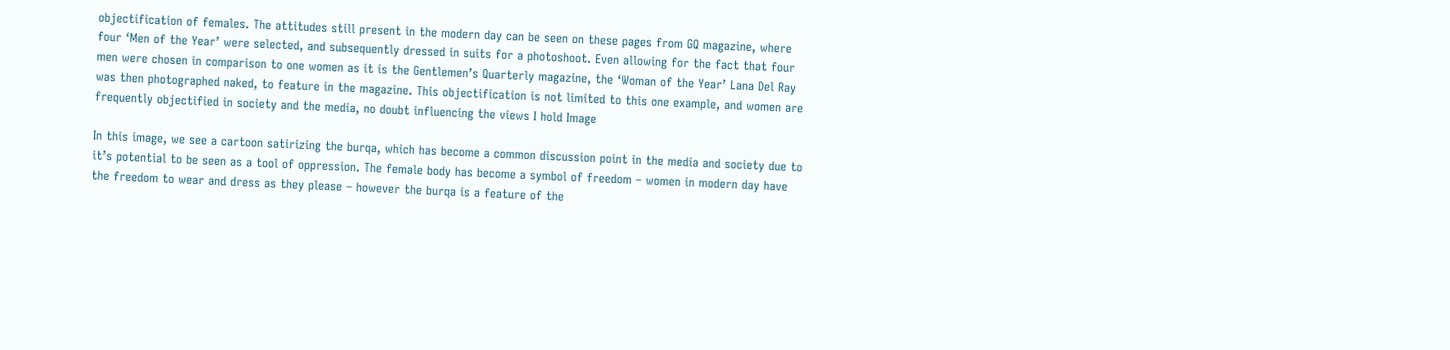objectification of females. The attitudes still present in the modern day can be seen on these pages from GQ magazine, where four ‘Men of the Year’ were selected, and subsequently dressed in suits for a photoshoot. Even allowing for the fact that four men were chosen in comparison to one women as it is the Gentlemen’s Quarterly magazine, the ‘Woman of the Year’ Lana Del Ray was then photographed naked, to feature in the magazine. This objectification is not limited to this one example, and women are frequently objectified in society and the media, no doubt influencing the views I hold Image

In this image, we see a cartoon satirizing the burqa, which has become a common discussion point in the media and society due to it’s potential to be seen as a tool of oppression. The female body has become a symbol of freedom – women in modern day have the freedom to wear and dress as they please – however the burqa is a feature of the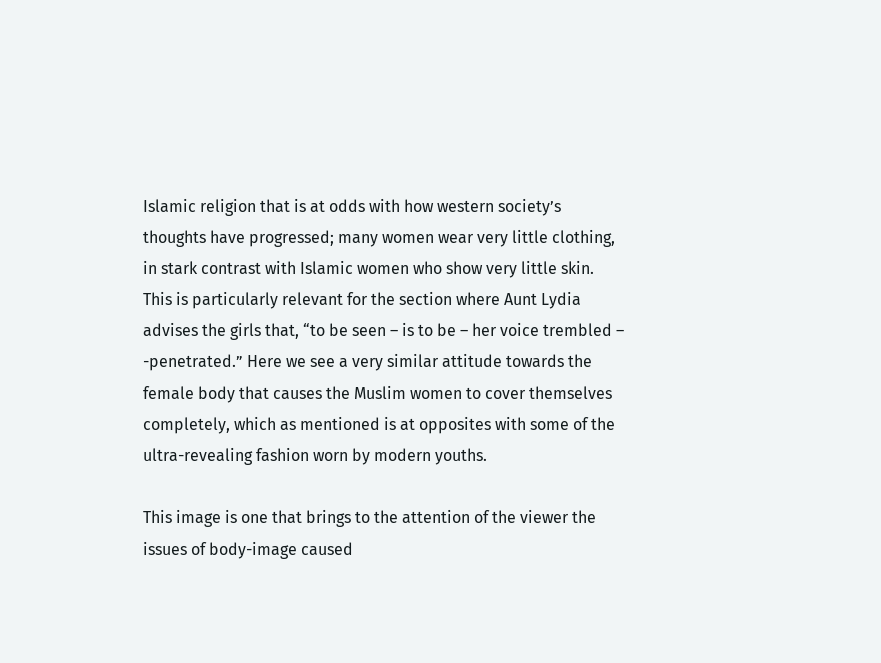Islamic religion that is at odds with how western society’s thoughts have progressed; many women wear very little clothing, in stark contrast with Islamic women who show very little skin. This is particularly relevant for the section where Aunt Lydia advises the girls that, “to be seen – is to be – her voice trembled – -penetrated.” Here we see a very similar attitude towards the female body that causes the Muslim women to cover themselves completely, which as mentioned is at opposites with some of the ultra-revealing fashion worn by modern youths.

This image is one that brings to the attention of the viewer the issues of body-image caused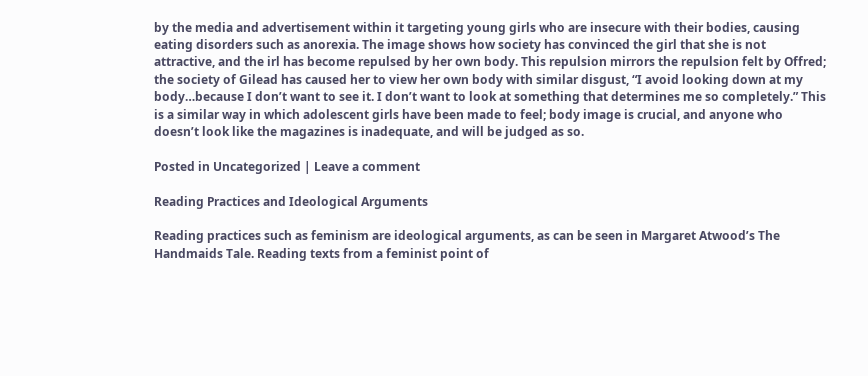by the media and advertisement within it targeting young girls who are insecure with their bodies, causing eating disorders such as anorexia. The image shows how society has convinced the girl that she is not attractive, and the irl has become repulsed by her own body. This repulsion mirrors the repulsion felt by Offred; the society of Gilead has caused her to view her own body with similar disgust, “I avoid looking down at my body…because I don’t want to see it. I don’t want to look at something that determines me so completely.” This is a similar way in which adolescent girls have been made to feel; body image is crucial, and anyone who doesn’t look like the magazines is inadequate, and will be judged as so.

Posted in Uncategorized | Leave a comment

Reading Practices and Ideological Arguments

Reading practices such as feminism are ideological arguments, as can be seen in Margaret Atwood’s The Handmaids Tale. Reading texts from a feminist point of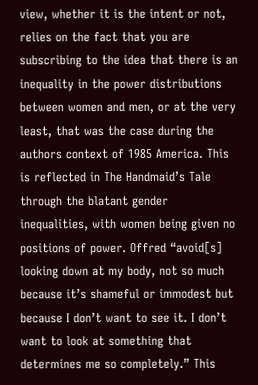view, whether it is the intent or not, relies on the fact that you are subscribing to the idea that there is an inequality in the power distributions between women and men, or at the very least, that was the case during the authors context of 1985 America. This is reflected in The Handmaid’s Tale through the blatant gender inequalities, with women being given no positions of power. Offred “avoid[s] looking down at my body, not so much because it’s shameful or immodest but because I don’t want to see it. I don’t want to look at something that determines me so completely.” This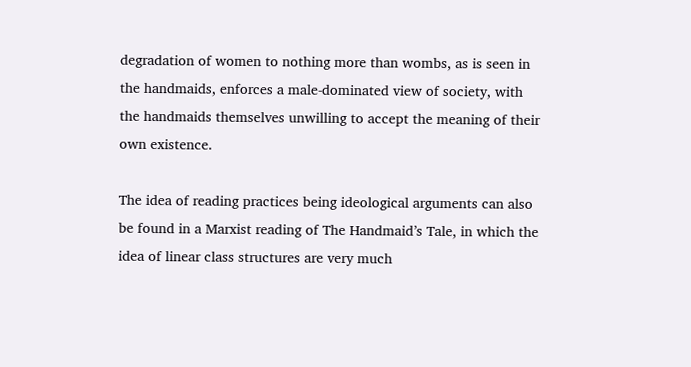degradation of women to nothing more than wombs, as is seen in the handmaids, enforces a male-dominated view of society, with the handmaids themselves unwilling to accept the meaning of their own existence.

The idea of reading practices being ideological arguments can also be found in a Marxist reading of The Handmaid’s Tale, in which the idea of linear class structures are very much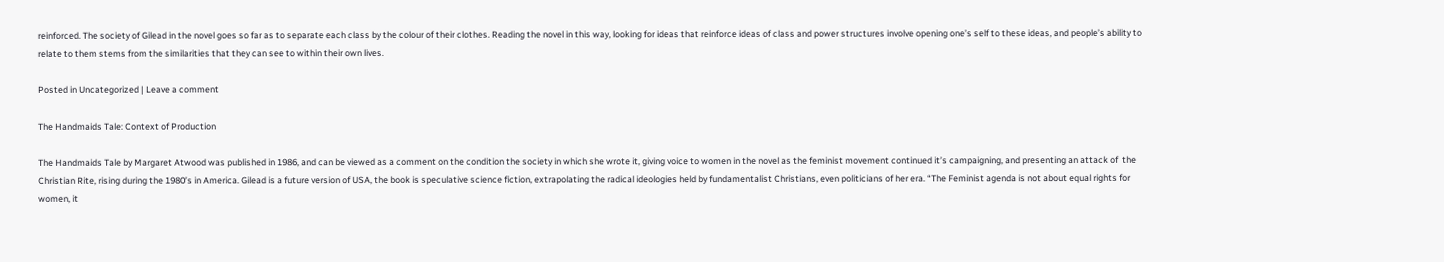reinforced. The society of Gilead in the novel goes so far as to separate each class by the colour of their clothes. Reading the novel in this way, looking for ideas that reinforce ideas of class and power structures involve opening one’s self to these ideas, and people’s ability to relate to them stems from the similarities that they can see to within their own lives.

Posted in Uncategorized | Leave a comment

The Handmaids Tale: Context of Production

The Handmaids Tale by Margaret Atwood was published in 1986, and can be viewed as a comment on the condition the society in which she wrote it, giving voice to women in the novel as the feminist movement continued it’s campaigning, and presenting an attack of  the Christian Rite, rising during the 1980’s in America. Gilead is a future version of USA, the book is speculative science fiction, extrapolating the radical ideologies held by fundamentalist Christians, even politicians of her era. “The Feminist agenda is not about equal rights for women, it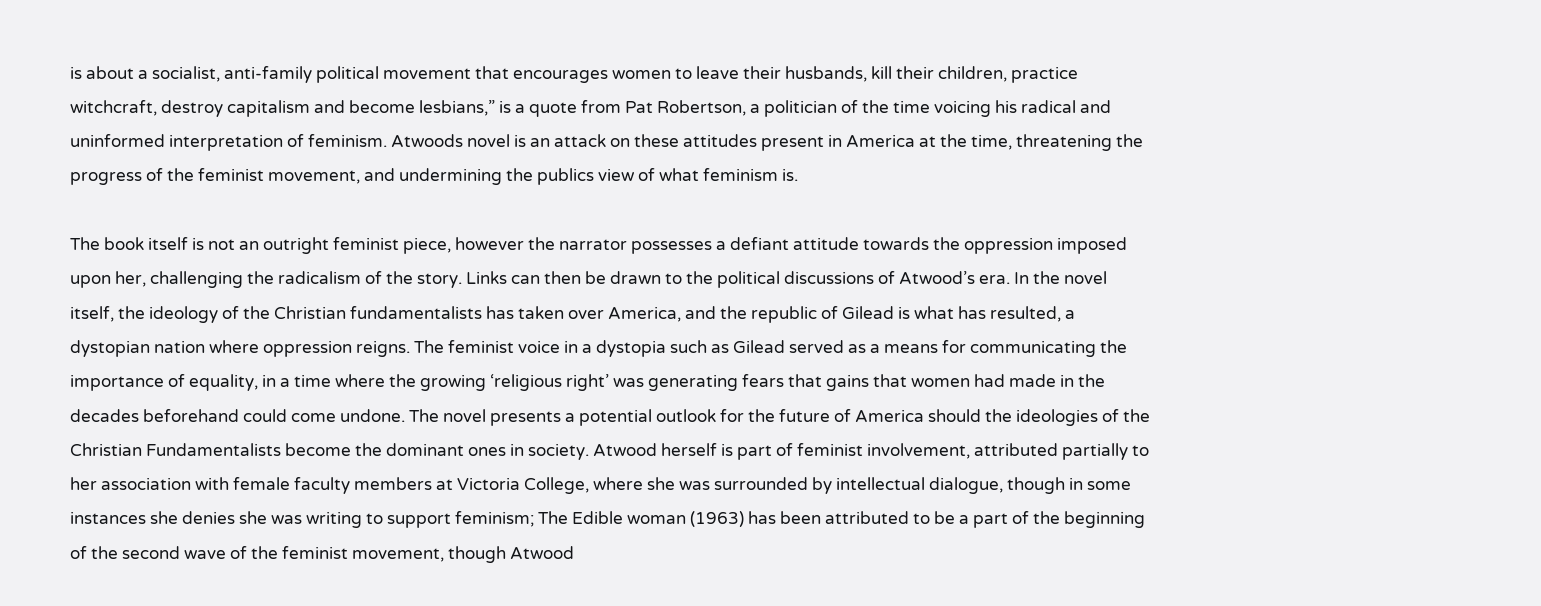is about a socialist, anti-family political movement that encourages women to leave their husbands, kill their children, practice witchcraft, destroy capitalism and become lesbians,” is a quote from Pat Robertson, a politician of the time voicing his radical and uninformed interpretation of feminism. Atwoods novel is an attack on these attitudes present in America at the time, threatening the progress of the feminist movement, and undermining the publics view of what feminism is.

The book itself is not an outright feminist piece, however the narrator possesses a defiant attitude towards the oppression imposed upon her, challenging the radicalism of the story. Links can then be drawn to the political discussions of Atwood’s era. In the novel itself, the ideology of the Christian fundamentalists has taken over America, and the republic of Gilead is what has resulted, a dystopian nation where oppression reigns. The feminist voice in a dystopia such as Gilead served as a means for communicating the importance of equality, in a time where the growing ‘religious right’ was generating fears that gains that women had made in the decades beforehand could come undone. The novel presents a potential outlook for the future of America should the ideologies of the Christian Fundamentalists become the dominant ones in society. Atwood herself is part of feminist involvement, attributed partially to her association with female faculty members at Victoria College, where she was surrounded by intellectual dialogue, though in some instances she denies she was writing to support feminism; The Edible woman (1963) has been attributed to be a part of the beginning of the second wave of the feminist movement, though Atwood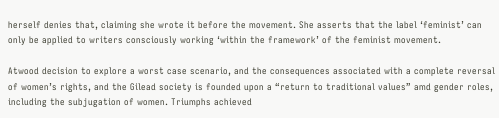herself denies that, claiming she wrote it before the movement. She asserts that the label ‘feminist’ can only be applied to writers consciously working ‘within the framework’ of the feminist movement.

Atwood decision to explore a worst case scenario, and the consequences associated with a complete reversal of women’s rights, and the Gilead society is founded upon a “return to traditional values” amd gender roles, including the subjugation of women. Triumphs achieved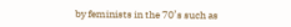by feminists in the 70’s such as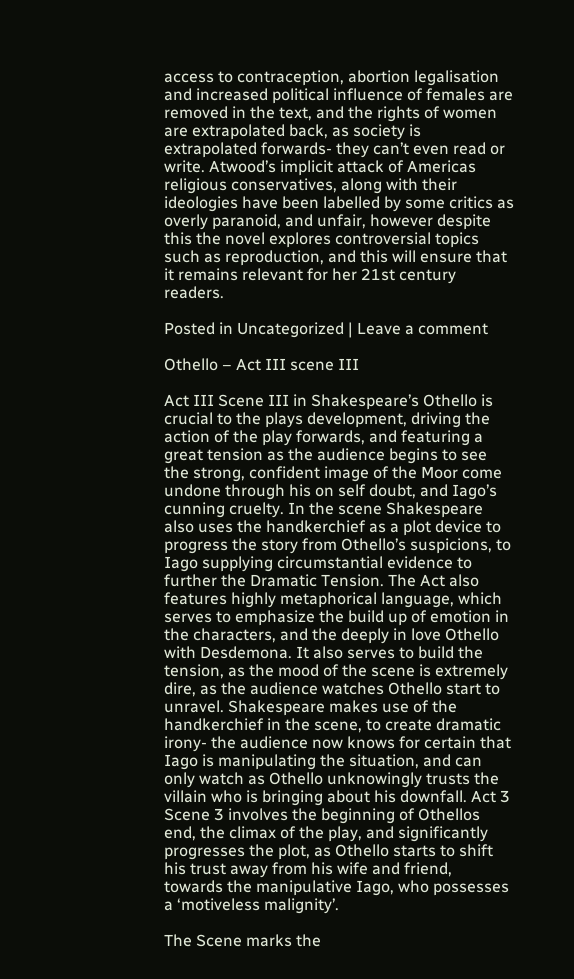access to contraception, abortion legalisation and increased political influence of females are removed in the text, and the rights of women are extrapolated back, as society is extrapolated forwards- they can’t even read or write. Atwood’s implicit attack of Americas religious conservatives, along with their ideologies have been labelled by some critics as overly paranoid, and unfair, however despite this the novel explores controversial topics such as reproduction, and this will ensure that it remains relevant for her 21st century readers.

Posted in Uncategorized | Leave a comment

Othello – Act III scene III

Act III Scene III in Shakespeare’s Othello is crucial to the plays development, driving the action of the play forwards, and featuring a great tension as the audience begins to see the strong, confident image of the Moor come undone through his on self doubt, and Iago’s cunning cruelty. In the scene Shakespeare also uses the handkerchief as a plot device to progress the story from Othello’s suspicions, to Iago supplying circumstantial evidence to further the Dramatic Tension. The Act also features highly metaphorical language, which serves to emphasize the build up of emotion in the characters, and the deeply in love Othello with Desdemona. It also serves to build the tension, as the mood of the scene is extremely dire, as the audience watches Othello start to unravel. Shakespeare makes use of the handkerchief in the scene, to create dramatic irony- the audience now knows for certain that Iago is manipulating the situation, and can only watch as Othello unknowingly trusts the villain who is bringing about his downfall. Act 3 Scene 3 involves the beginning of Othellos end, the climax of the play, and significantly progresses the plot, as Othello starts to shift his trust away from his wife and friend, towards the manipulative Iago, who possesses a ‘motiveless malignity’.

The Scene marks the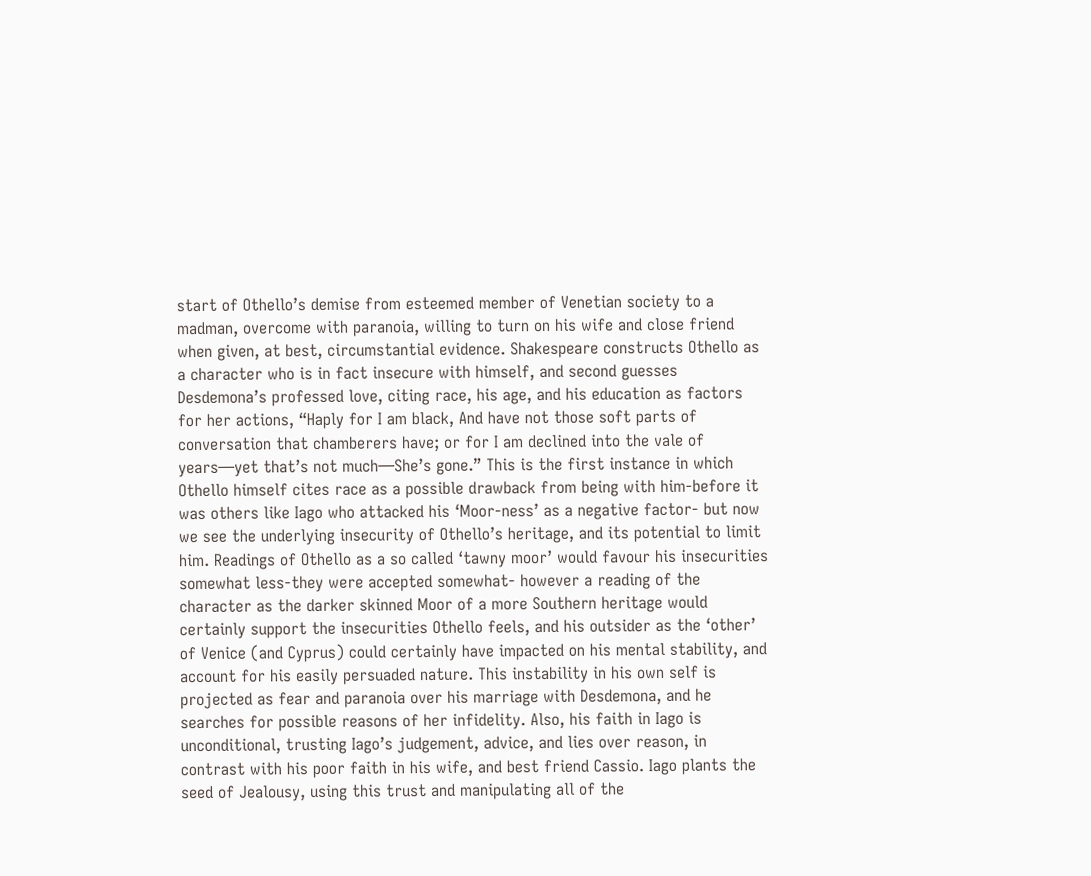start of Othello’s demise from esteemed member of Venetian society to a madman, overcome with paranoia, willing to turn on his wife and close friend when given, at best, circumstantial evidence. Shakespeare constructs Othello as a character who is in fact insecure with himself, and second guesses Desdemona’s professed love, citing race, his age, and his education as factors for her actions, “Haply for I am black, And have not those soft parts of conversation that chamberers have; or for I am declined into the vale of years—yet that’s not much—She’s gone.” This is the first instance in which Othello himself cites race as a possible drawback from being with him-before it was others like Iago who attacked his ‘Moor-ness’ as a negative factor- but now we see the underlying insecurity of Othello’s heritage, and its potential to limit him. Readings of Othello as a so called ‘tawny moor’ would favour his insecurities somewhat less-they were accepted somewhat- however a reading of the character as the darker skinned Moor of a more Southern heritage would certainly support the insecurities Othello feels, and his outsider as the ‘other’ of Venice (and Cyprus) could certainly have impacted on his mental stability, and account for his easily persuaded nature. This instability in his own self is projected as fear and paranoia over his marriage with Desdemona, and he searches for possible reasons of her infidelity. Also, his faith in Iago is unconditional, trusting Iago’s judgement, advice, and lies over reason, in contrast with his poor faith in his wife, and best friend Cassio. Iago plants the seed of Jealousy, using this trust and manipulating all of the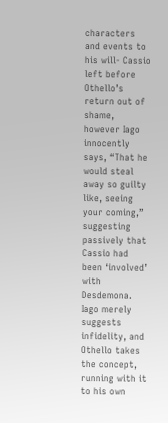characters and events to his will- Cassio left before Othello’s return out of shame, however Iago innocently says, “That he would steal away so guilty like, seeing your coming,” suggesting passively that Cassio had been ‘involved’ with Desdemona. Iago merely suggests infidelity, and Othello takes the concept, running with it to his own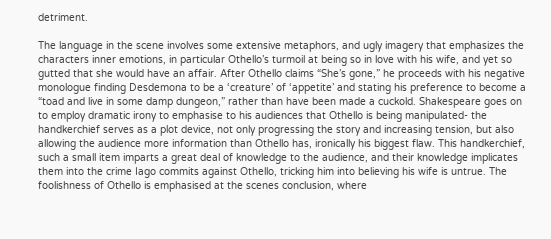detriment.

The language in the scene involves some extensive metaphors, and ugly imagery that emphasizes the characters inner emotions, in particular Othello’s turmoil at being so in love with his wife, and yet so gutted that she would have an affair. After Othello claims “She’s gone,” he proceeds with his negative monologue finding Desdemona to be a ‘creature’ of ‘appetite’ and stating his preference to become a “toad and live in some damp dungeon,” rather than have been made a cuckold. Shakespeare goes on to employ dramatic irony to emphasise to his audiences that Othello is being manipulated- the handkerchief serves as a plot device, not only progressing the story and increasing tension, but also allowing the audience more information than Othello has, ironically his biggest flaw. This handkerchief, such a small item imparts a great deal of knowledge to the audience, and their knowledge implicates them into the crime Iago commits against Othello, tricking him into believing his wife is untrue. The foolishness of Othello is emphasised at the scenes conclusion, where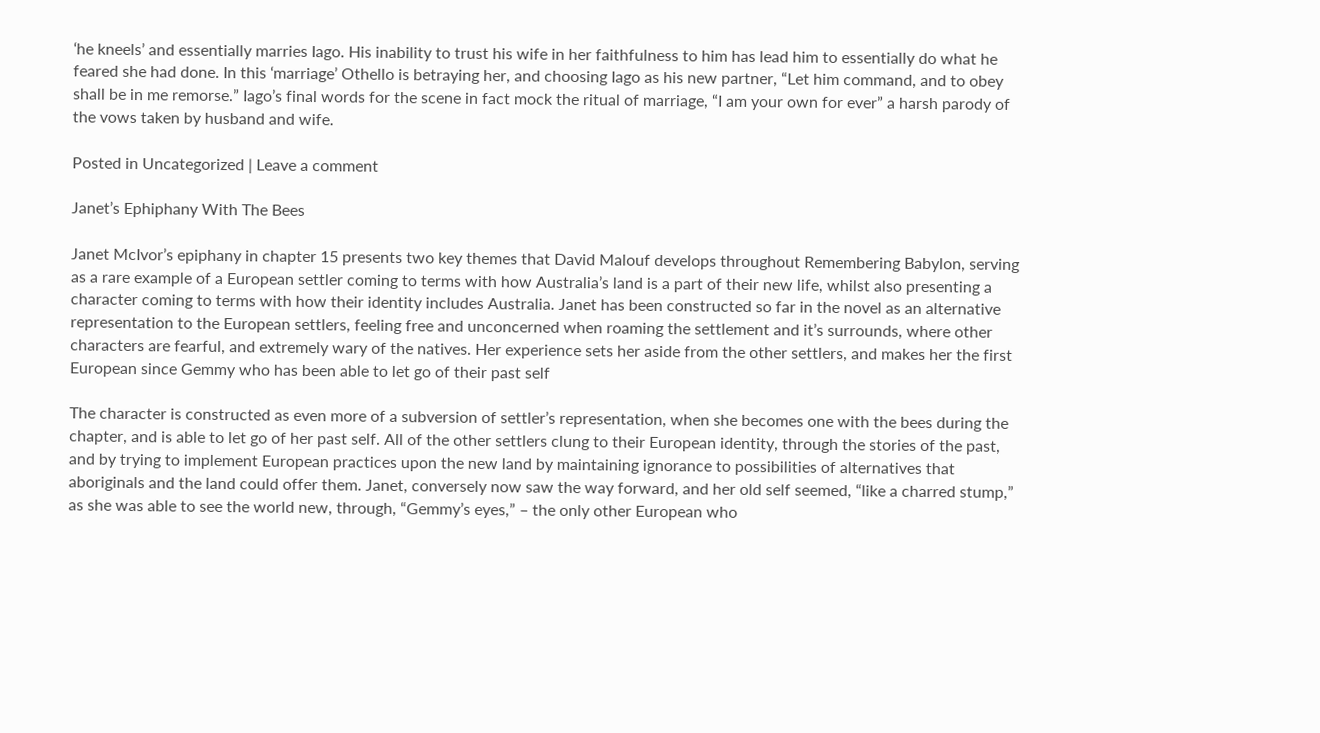‘he kneels’ and essentially marries Iago. His inability to trust his wife in her faithfulness to him has lead him to essentially do what he feared she had done. In this ‘marriage’ Othello is betraying her, and choosing Iago as his new partner, “Let him command, and to obey shall be in me remorse.” Iago’s final words for the scene in fact mock the ritual of marriage, “I am your own for ever” a harsh parody of the vows taken by husband and wife.

Posted in Uncategorized | Leave a comment

Janet’s Ephiphany With The Bees

Janet McIvor’s epiphany in chapter 15 presents two key themes that David Malouf develops throughout Remembering Babylon, serving as a rare example of a European settler coming to terms with how Australia’s land is a part of their new life, whilst also presenting a character coming to terms with how their identity includes Australia. Janet has been constructed so far in the novel as an alternative representation to the European settlers, feeling free and unconcerned when roaming the settlement and it’s surrounds, where other characters are fearful, and extremely wary of the natives. Her experience sets her aside from the other settlers, and makes her the first European since Gemmy who has been able to let go of their past self

The character is constructed as even more of a subversion of settler’s representation, when she becomes one with the bees during the chapter, and is able to let go of her past self. All of the other settlers clung to their European identity, through the stories of the past, and by trying to implement European practices upon the new land by maintaining ignorance to possibilities of alternatives that aboriginals and the land could offer them. Janet, conversely now saw the way forward, and her old self seemed, “like a charred stump,” as she was able to see the world new, through, “Gemmy’s eyes,” – the only other European who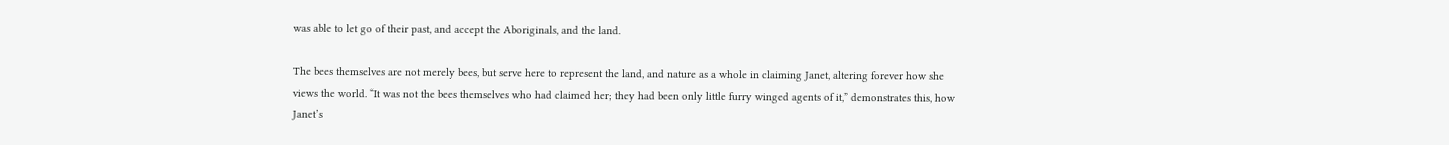was able to let go of their past, and accept the Aboriginals, and the land.

The bees themselves are not merely bees, but serve here to represent the land, and nature as a whole in claiming Janet, altering forever how she views the world. “It was not the bees themselves who had claimed her; they had been only little furry winged agents of it,” demonstrates this, how Janet’s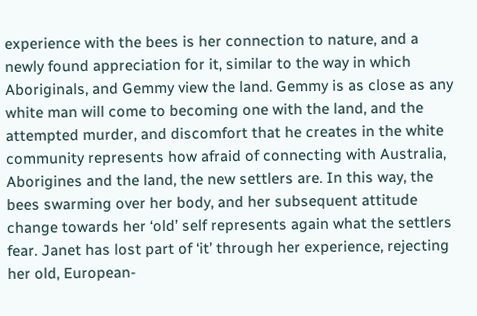experience with the bees is her connection to nature, and a newly found appreciation for it, similar to the way in which Aboriginals, and Gemmy view the land. Gemmy is as close as any white man will come to becoming one with the land, and the attempted murder, and discomfort that he creates in the white community represents how afraid of connecting with Australia, Aborigines and the land, the new settlers are. In this way, the bees swarming over her body, and her subsequent attitude change towards her ‘old’ self represents again what the settlers fear. Janet has lost part of ‘it’ through her experience, rejecting her old, European-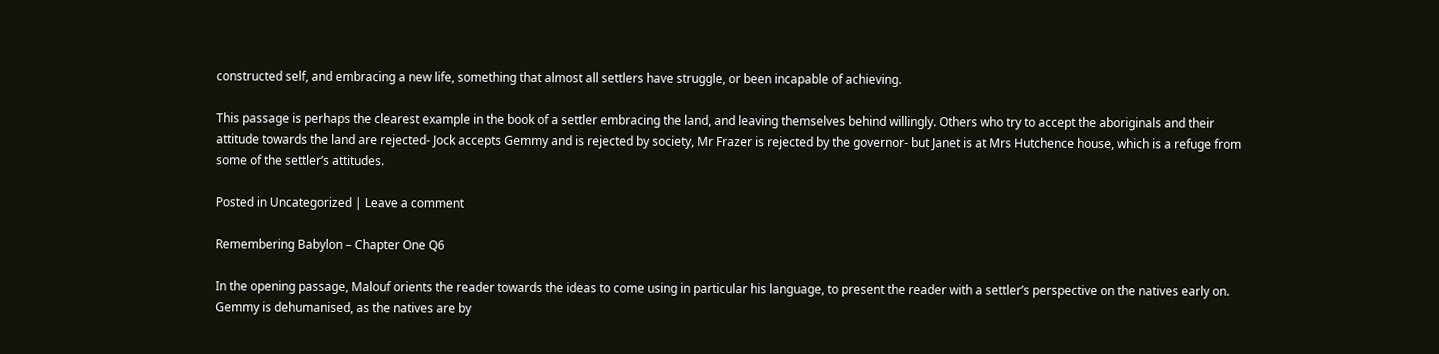constructed self, and embracing a new life, something that almost all settlers have struggle, or been incapable of achieving.

This passage is perhaps the clearest example in the book of a settler embracing the land, and leaving themselves behind willingly. Others who try to accept the aboriginals and their attitude towards the land are rejected- Jock accepts Gemmy and is rejected by society, Mr Frazer is rejected by the governor- but Janet is at Mrs Hutchence house, which is a refuge from some of the settler’s attitudes.

Posted in Uncategorized | Leave a comment

Remembering Babylon – Chapter One Q6

In the opening passage, Malouf orients the reader towards the ideas to come using in particular his language, to present the reader with a settler’s perspective on the natives early on. Gemmy is dehumanised, as the natives are by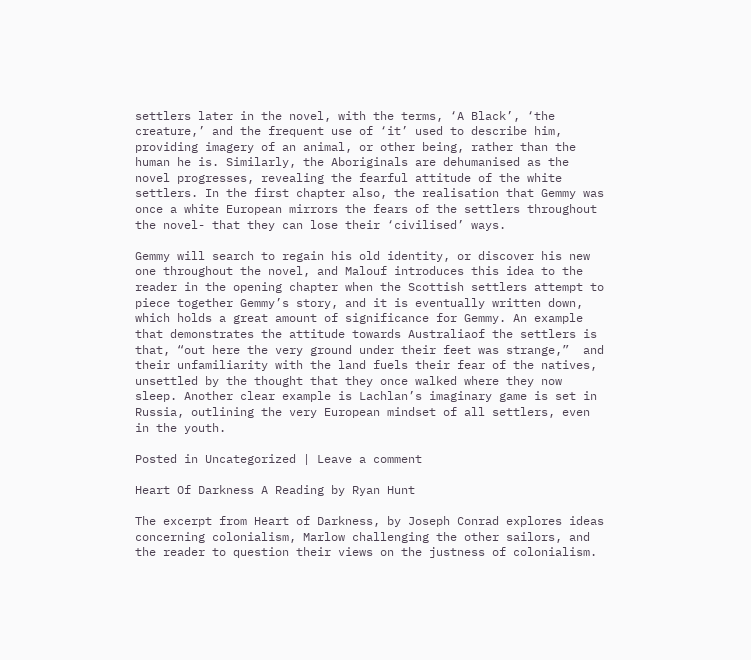settlers later in the novel, with the terms, ‘A Black’, ‘the creature,’ and the frequent use of ‘it’ used to describe him, providing imagery of an animal, or other being, rather than the human he is. Similarly, the Aboriginals are dehumanised as the novel progresses, revealing the fearful attitude of the white settlers. In the first chapter also, the realisation that Gemmy was once a white European mirrors the fears of the settlers throughout the novel- that they can lose their ‘civilised’ ways.

Gemmy will search to regain his old identity, or discover his new one throughout the novel, and Malouf introduces this idea to the reader in the opening chapter when the Scottish settlers attempt to piece together Gemmy’s story, and it is eventually written down, which holds a great amount of significance for Gemmy. An example that demonstrates the attitude towards Australiaof the settlers is that, “out here the very ground under their feet was strange,”  and their unfamiliarity with the land fuels their fear of the natives, unsettled by the thought that they once walked where they now sleep. Another clear example is Lachlan’s imaginary game is set in Russia, outlining the very European mindset of all settlers, even in the youth.

Posted in Uncategorized | Leave a comment

Heart Of Darkness A Reading by Ryan Hunt

The excerpt from Heart of Darkness, by Joseph Conrad explores ideas concerning colonialism, Marlow challenging the other sailors, and the reader to question their views on the justness of colonialism.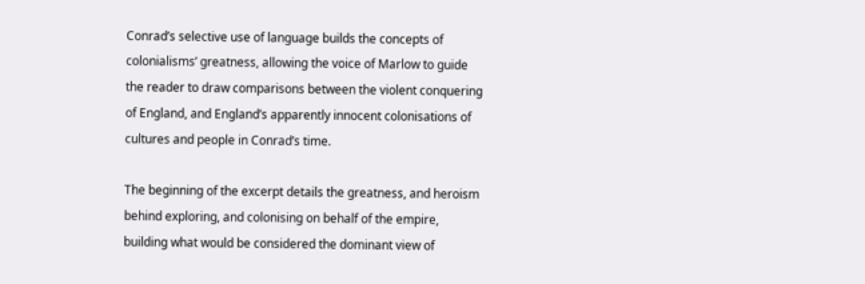Conrad’s selective use of language builds the concepts of colonialisms’ greatness, allowing the voice of Marlow to guide the reader to draw comparisons between the violent conquering of England, and England’s apparently innocent colonisations of cultures and people in Conrad’s time.

The beginning of the excerpt details the greatness, and heroism behind exploring, and colonising on behalf of the empire, building what would be considered the dominant view of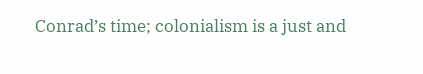Conrad’s time; colonialism is a just and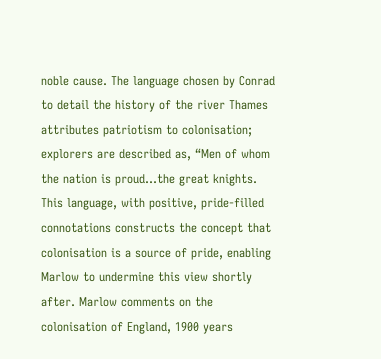noble cause. The language chosen by Conrad to detail the history of the river Thames attributes patriotism to colonisation; explorers are described as, “Men of whom the nation is proud…the great knights. This language, with positive, pride-filled connotations constructs the concept that colonisation is a source of pride, enabling Marlow to undermine this view shortly after. Marlow comments on the colonisation of England, 1900 years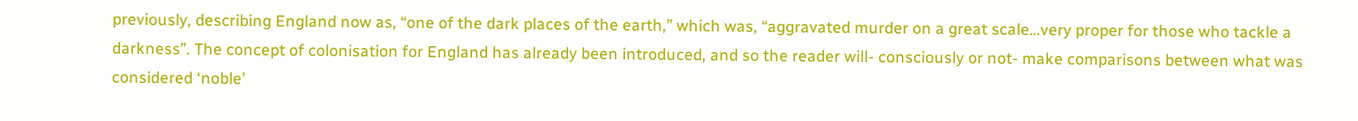previously, describing England now as, “one of the dark places of the earth,” which was, “aggravated murder on a great scale…very proper for those who tackle a darkness”. The concept of colonisation for England has already been introduced, and so the reader will- consciously or not- make comparisons between what was considered ‘noble’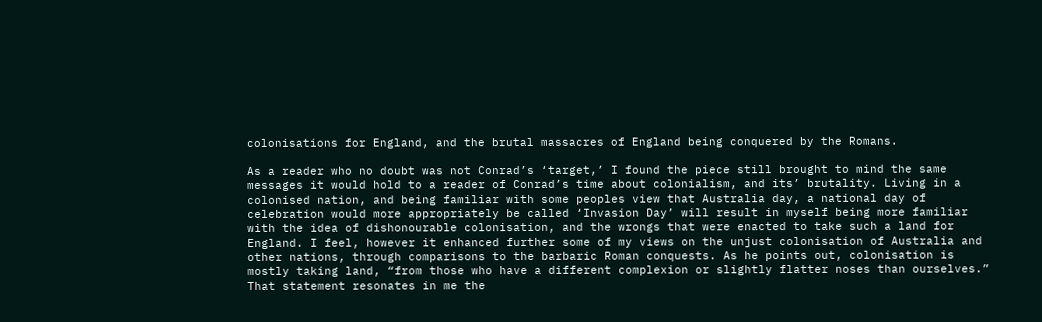colonisations for England, and the brutal massacres of England being conquered by the Romans.

As a reader who no doubt was not Conrad’s ‘target,’ I found the piece still brought to mind the same messages it would hold to a reader of Conrad’s time about colonialism, and its’ brutality. Living in a colonised nation, and being familiar with some peoples view that Australia day, a national day of celebration would more appropriately be called ‘Invasion Day’ will result in myself being more familiar with the idea of dishonourable colonisation, and the wrongs that were enacted to take such a land for England. I feel, however it enhanced further some of my views on the unjust colonisation of Australia and other nations, through comparisons to the barbaric Roman conquests. As he points out, colonisation is mostly taking land, “from those who have a different complexion or slightly flatter noses than ourselves.” That statement resonates in me the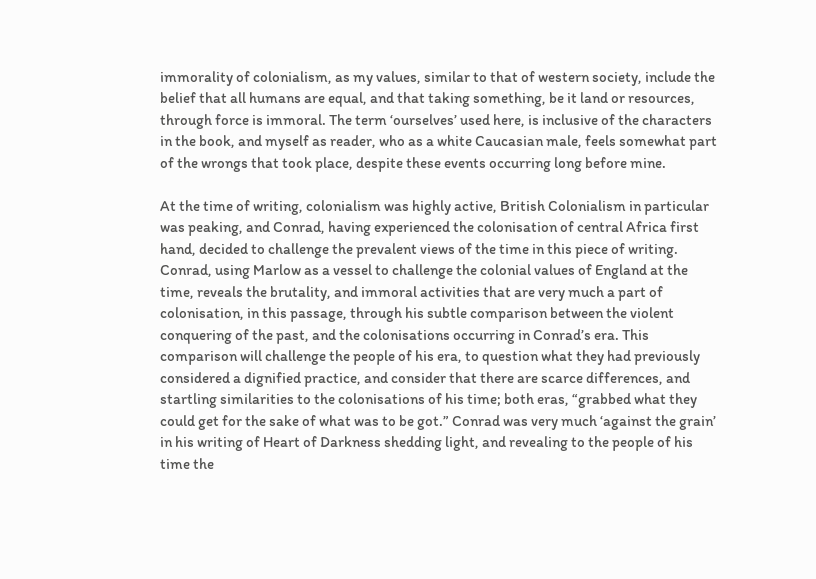immorality of colonialism, as my values, similar to that of western society, include the belief that all humans are equal, and that taking something, be it land or resources, through force is immoral. The term ‘ourselves’ used here, is inclusive of the characters in the book, and myself as reader, who as a white Caucasian male, feels somewhat part of the wrongs that took place, despite these events occurring long before mine.

At the time of writing, colonialism was highly active, British Colonialism in particular was peaking, and Conrad, having experienced the colonisation of central Africa first hand, decided to challenge the prevalent views of the time in this piece of writing. Conrad, using Marlow as a vessel to challenge the colonial values of England at the time, reveals the brutality, and immoral activities that are very much a part of colonisation, in this passage, through his subtle comparison between the violent conquering of the past, and the colonisations occurring in Conrad’s era. This comparison will challenge the people of his era, to question what they had previously considered a dignified practice, and consider that there are scarce differences, and startling similarities to the colonisations of his time; both eras, “grabbed what they could get for the sake of what was to be got.” Conrad was very much ‘against the grain’ in his writing of Heart of Darkness shedding light, and revealing to the people of his time the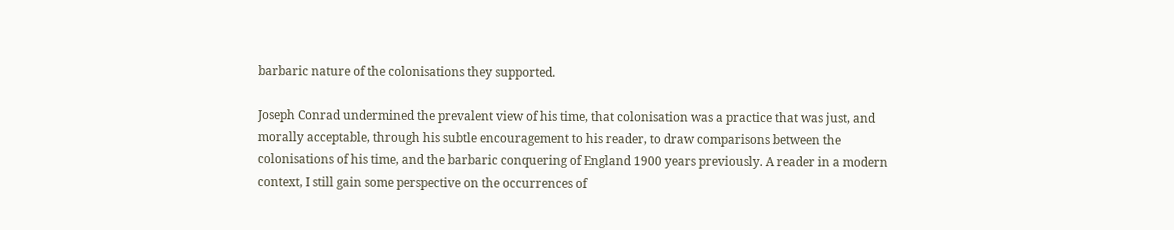barbaric nature of the colonisations they supported.

Joseph Conrad undermined the prevalent view of his time, that colonisation was a practice that was just, and morally acceptable, through his subtle encouragement to his reader, to draw comparisons between the colonisations of his time, and the barbaric conquering of England 1900 years previously. A reader in a modern context, I still gain some perspective on the occurrences of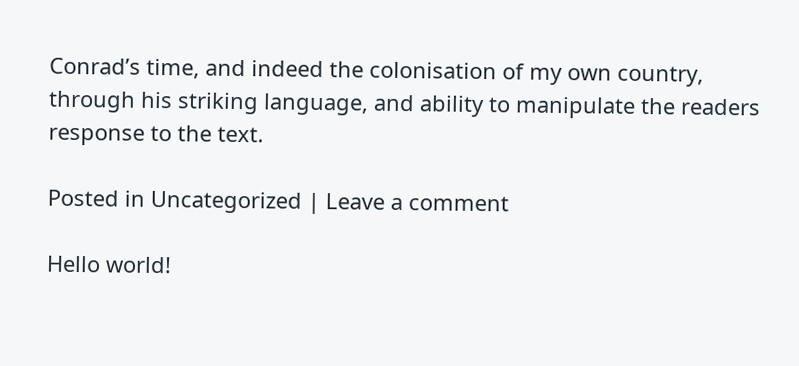Conrad’s time, and indeed the colonisation of my own country, through his striking language, and ability to manipulate the readers response to the text.

Posted in Uncategorized | Leave a comment

Hello world!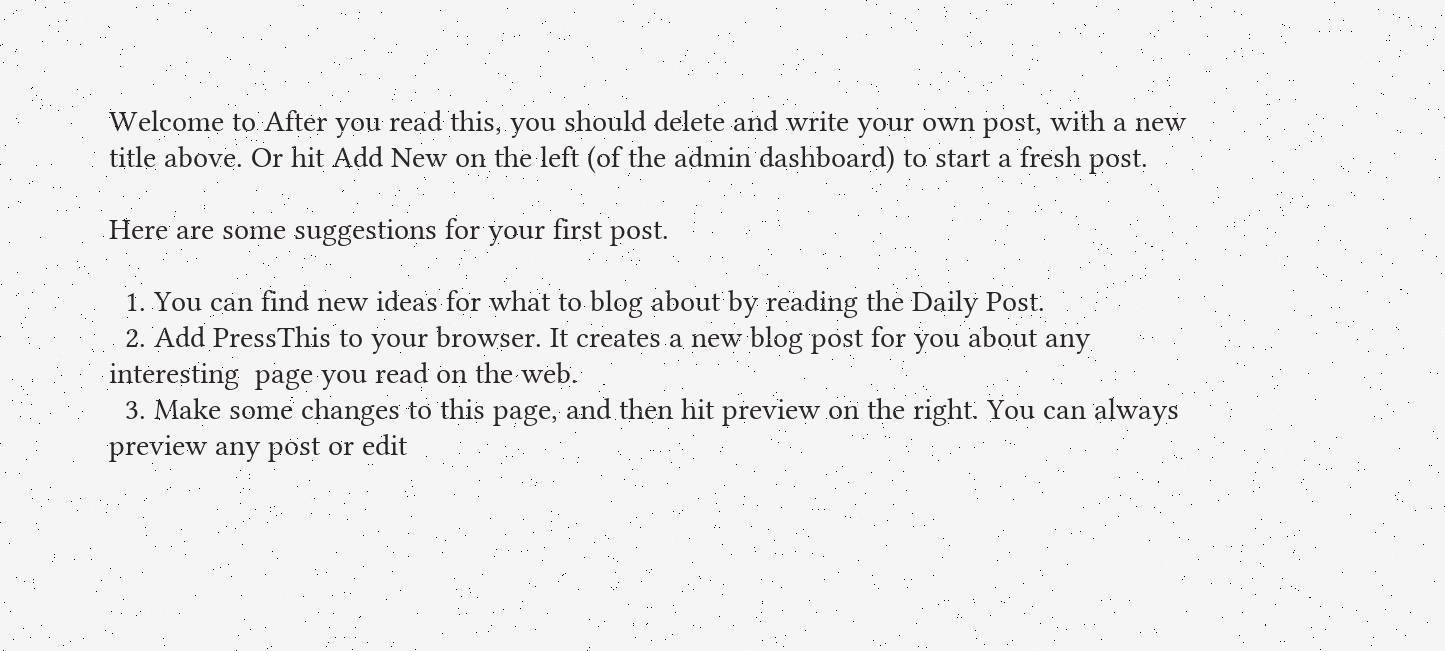Welcome to After you read this, you should delete and write your own post, with a new title above. Or hit Add New on the left (of the admin dashboard) to start a fresh post.

Here are some suggestions for your first post.

  1. You can find new ideas for what to blog about by reading the Daily Post.
  2. Add PressThis to your browser. It creates a new blog post for you about any interesting  page you read on the web.
  3. Make some changes to this page, and then hit preview on the right. You can always preview any post or edit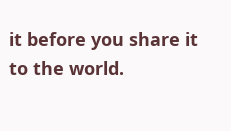it before you share it to the world.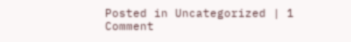Posted in Uncategorized | 1 Comment